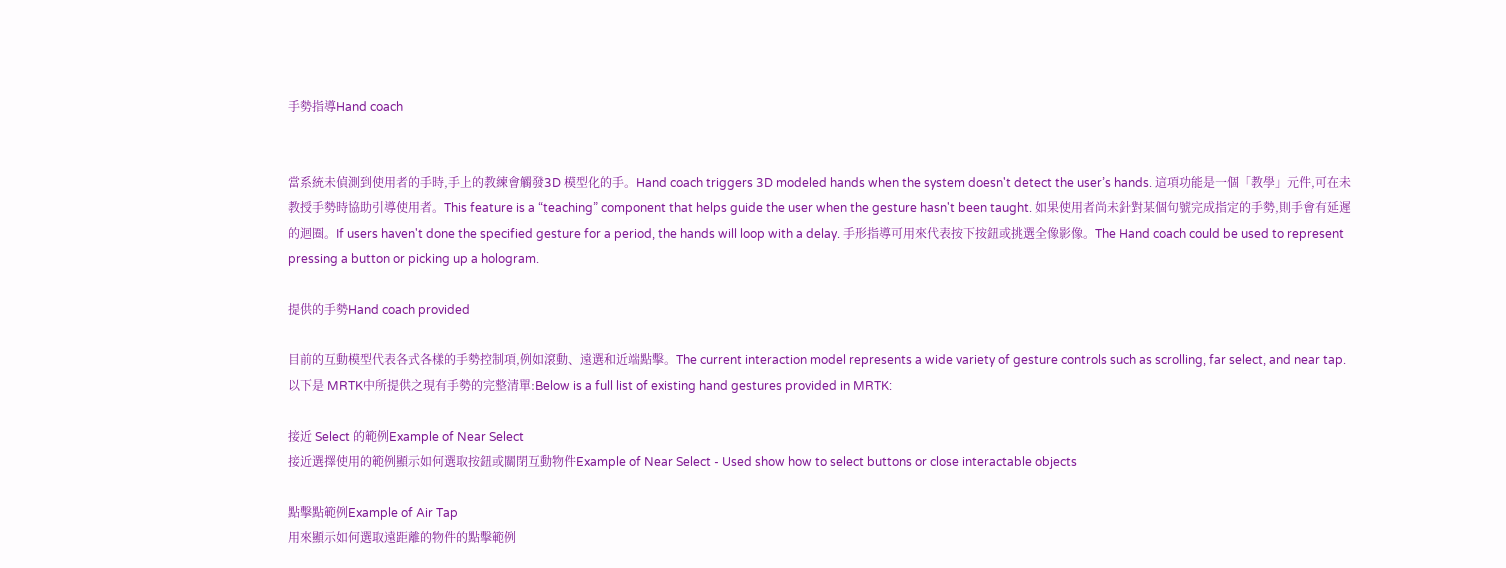手勢指導Hand coach


當系統未偵測到使用者的手時,手上的教練會觸發3D 模型化的手。Hand coach triggers 3D modeled hands when the system doesn't detect the user’s hands. 這項功能是一個「教學」元件,可在未教授手勢時協助引導使用者。This feature is a “teaching” component that helps guide the user when the gesture hasn't been taught. 如果使用者尚未針對某個句號完成指定的手勢,則手會有延遲的迴圈。If users haven't done the specified gesture for a period, the hands will loop with a delay. 手形指導可用來代表按下按鈕或挑選全像影像。The Hand coach could be used to represent pressing a button or picking up a hologram.

提供的手勢Hand coach provided

目前的互動模型代表各式各樣的手勢控制項,例如滾動、遠選和近端點擊。The current interaction model represents a wide variety of gesture controls such as scrolling, far select, and near tap. 以下是 MRTK中所提供之現有手勢的完整清單:Below is a full list of existing hand gestures provided in MRTK:

接近 Select 的範例Example of Near Select
接近選擇使用的範例顯示如何選取按鈕或關閉互動物件Example of Near Select - Used show how to select buttons or close interactable objects

點擊點範例Example of Air Tap
用來顯示如何選取遠距離的物件的點擊範例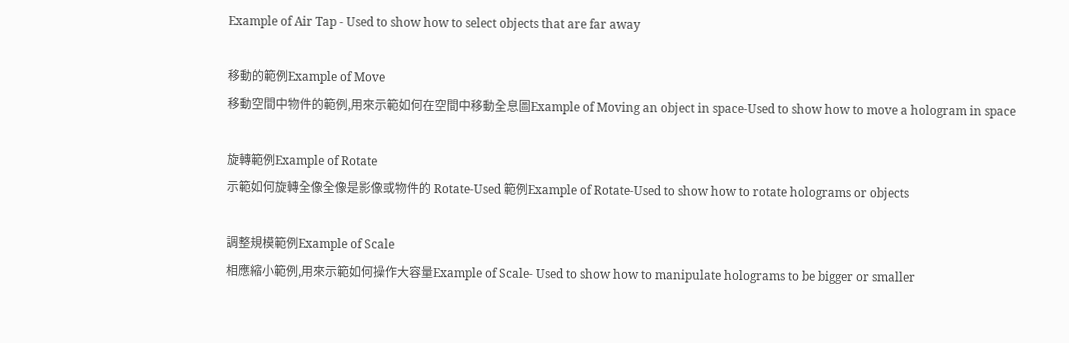Example of Air Tap - Used to show how to select objects that are far away

移動的範例Example of Move
移動空間中物件的範例,用來示範如何在空間中移動全息圖Example of Moving an object in space-Used to show how to move a hologram in space

旋轉範例Example of Rotate
示範如何旋轉全像全像是影像或物件的 Rotate-Used 範例Example of Rotate-Used to show how to rotate holograms or objects

調整規模範例Example of Scale
相應縮小範例,用來示範如何操作大容量Example of Scale- Used to show how to manipulate holograms to be bigger or smaller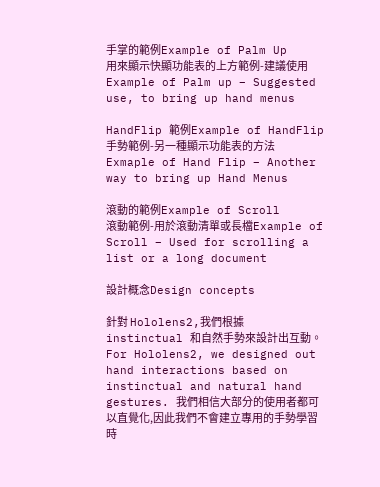手掌的範例Example of Palm Up
用來顯示快顯功能表的上方範例-建議使用Example of Palm up – Suggested use, to bring up hand menus

HandFlip 範例Example of HandFlip
手勢範例-另一種顯示功能表的方法Exmaple of Hand Flip – Another way to bring up Hand Menus

滾動的範例Example of Scroll
滾動範例-用於滾動清單或長檔Example of Scroll – Used for scrolling a list or a long document

設計概念Design concepts

針對 Hololens2,我們根據 instinctual 和自然手勢來設計出互動。For Hololens2, we designed out hand interactions based on instinctual and natural hand gestures. 我們相信大部分的使用者都可以直覺化,因此我們不會建立專用的手勢學習時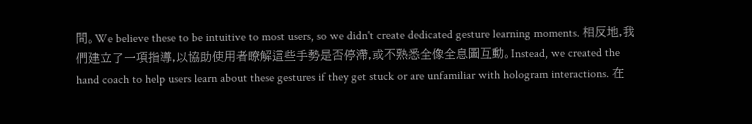間。We believe these to be intuitive to most users, so we didn't create dedicated gesture learning moments. 相反地,我們建立了一項指導,以協助使用者瞭解這些手勢是否停滯,或不熟悉全像全息圖互動。Instead, we created the hand coach to help users learn about these gestures if they get stuck or are unfamiliar with hologram interactions. 在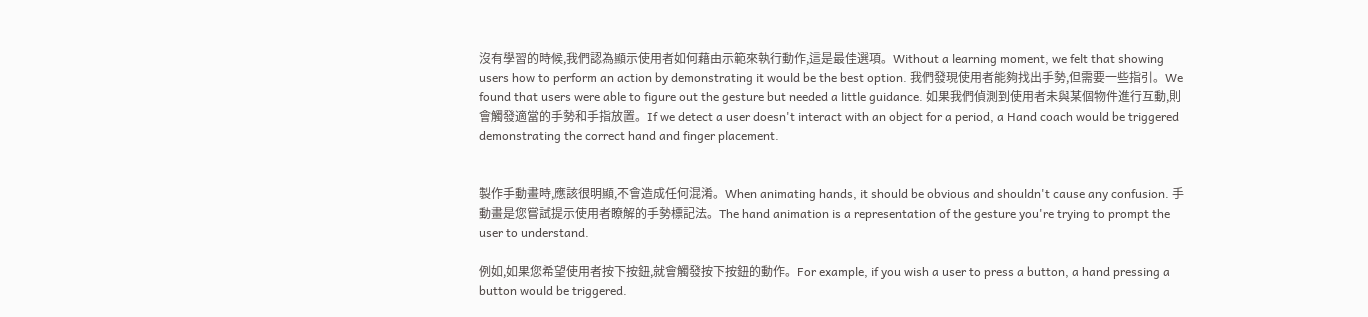沒有學習的時候,我們認為顯示使用者如何藉由示範來執行動作,這是最佳選項。Without a learning moment, we felt that showing users how to perform an action by demonstrating it would be the best option. 我們發現使用者能夠找出手勢,但需要一些指引。We found that users were able to figure out the gesture but needed a little guidance. 如果我們偵測到使用者未與某個物件進行互動,則會觸發適當的手勢和手指放置。If we detect a user doesn't interact with an object for a period, a Hand coach would be triggered demonstrating the correct hand and finger placement.


製作手動畫時,應該很明顯,不會造成任何混淆。When animating hands, it should be obvious and shouldn't cause any confusion. 手動畫是您嘗試提示使用者瞭解的手勢標記法。The hand animation is a representation of the gesture you're trying to prompt the user to understand.

例如,如果您希望使用者按下按鈕,就會觸發按下按鈕的動作。For example, if you wish a user to press a button, a hand pressing a button would be triggered.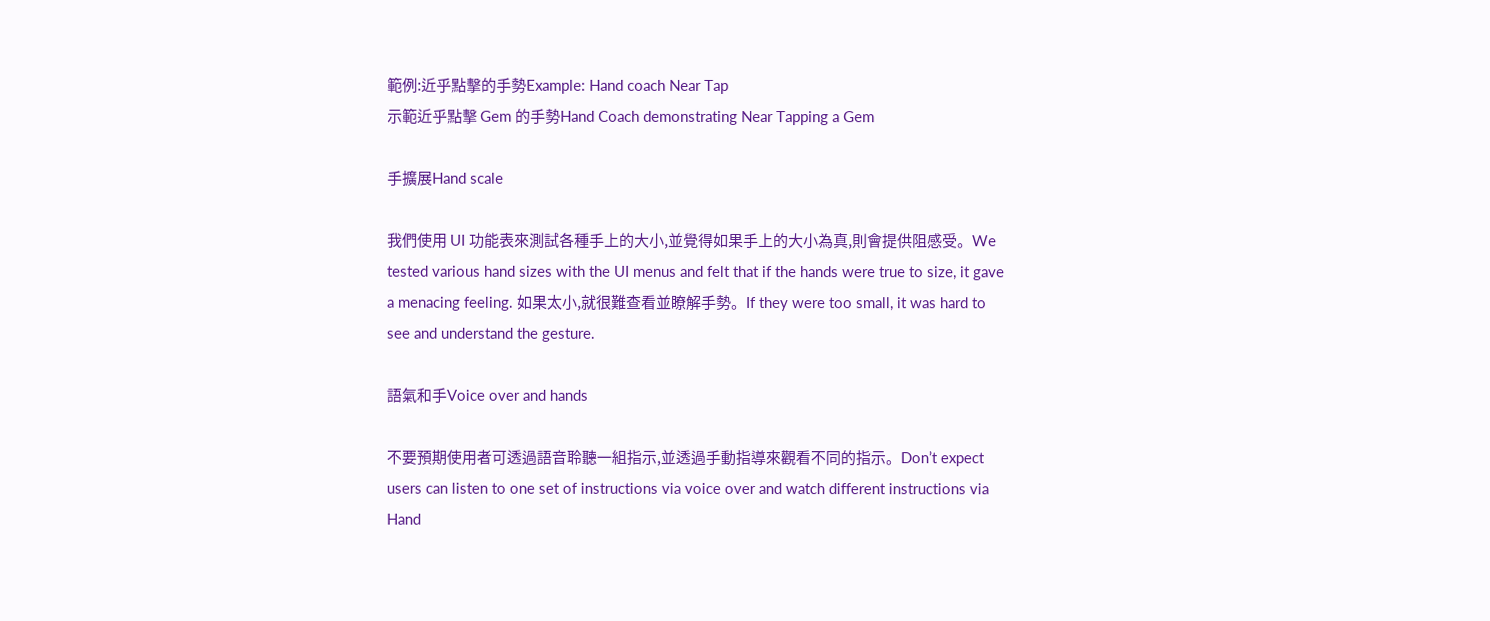範例:近乎點擊的手勢Example: Hand coach Near Tap
示範近乎點擊 Gem 的手勢Hand Coach demonstrating Near Tapping a Gem

手擴展Hand scale

我們使用 UI 功能表來測試各種手上的大小,並覺得如果手上的大小為真,則會提供阻感受。We tested various hand sizes with the UI menus and felt that if the hands were true to size, it gave a menacing feeling. 如果太小,就很難查看並瞭解手勢。If they were too small, it was hard to see and understand the gesture.

語氣和手Voice over and hands

不要預期使用者可透過語音聆聽一組指示,並透過手動指導來觀看不同的指示。Don’t expect users can listen to one set of instructions via voice over and watch different instructions via Hand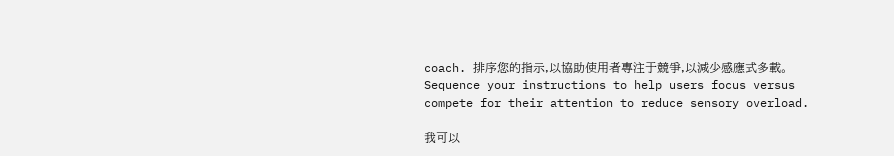coach. 排序您的指示,以協助使用者專注于競爭,以減少感應式多載。Sequence your instructions to help users focus versus compete for their attention to reduce sensory overload.

我可以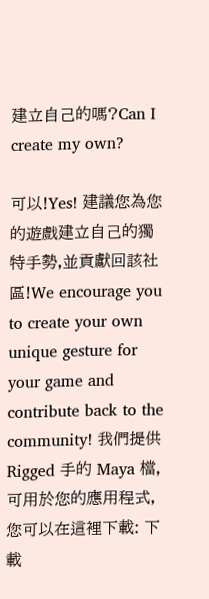建立自己的嗎?Can I create my own?

可以!Yes! 建議您為您的遊戲建立自己的獨特手勢,並貢獻回該社區!We encourage you to create your own unique gesture for your game and contribute back to the community! 我們提供 Rigged 手的 Maya 檔,可用於您的應用程式,您可以在這裡下載: 下載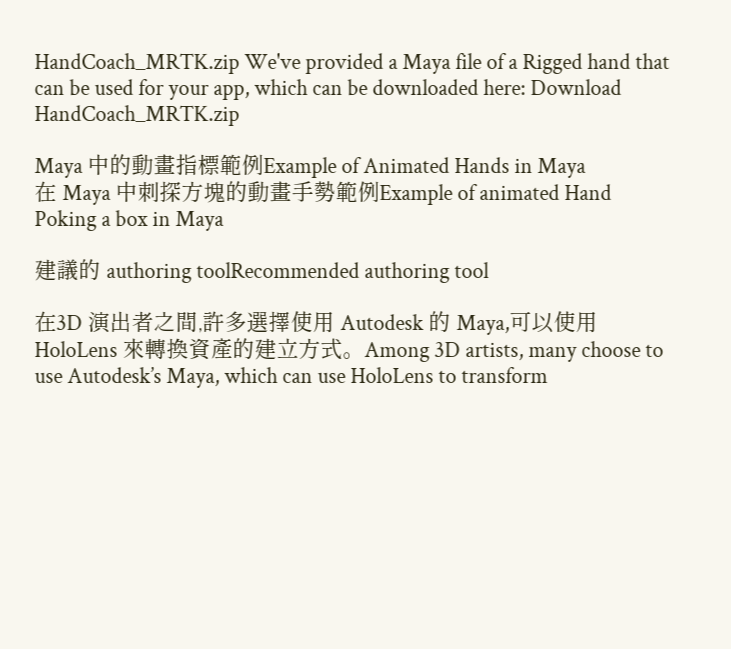HandCoach_MRTK.zip We've provided a Maya file of a Rigged hand that can be used for your app, which can be downloaded here: Download HandCoach_MRTK.zip

Maya 中的動畫指標範例Example of Animated Hands in Maya
在 Maya 中刺探方塊的動畫手勢範例Example of animated Hand Poking a box in Maya

建議的 authoring toolRecommended authoring tool

在3D 演出者之間,許多選擇使用 Autodesk 的 Maya,可以使用 HoloLens 來轉換資產的建立方式。Among 3D artists, many choose to use Autodesk’s Maya, which can use HoloLens to transform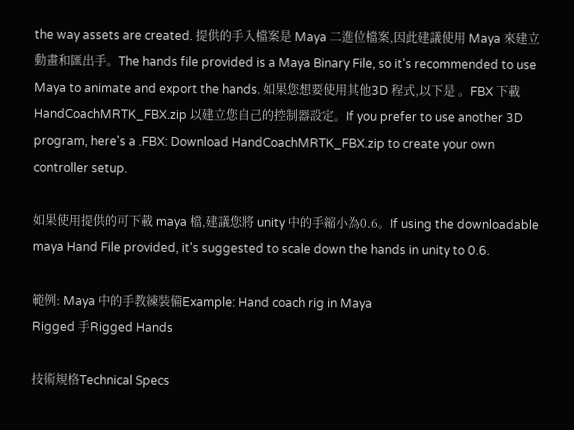the way assets are created. 提供的手入檔案是 Maya 二進位檔案,因此建議使用 Maya 來建立動畫和匯出手。The hands file provided is a Maya Binary File, so it's recommended to use Maya to animate and export the hands. 如果您想要使用其他3D 程式,以下是 。FBX 下載 HandCoachMRTK_FBX.zip 以建立您自己的控制器設定。If you prefer to use another 3D program, here's a .FBX: Download HandCoachMRTK_FBX.zip to create your own controller setup.

如果使用提供的可下載 maya 檔,建議您將 unity 中的手縮小為0.6。If using the downloadable maya Hand File provided, it's suggested to scale down the hands in unity to 0.6.

範例: Maya 中的手教練裝備Example: Hand coach rig in Maya
Rigged 手Rigged Hands

技術規格Technical Specs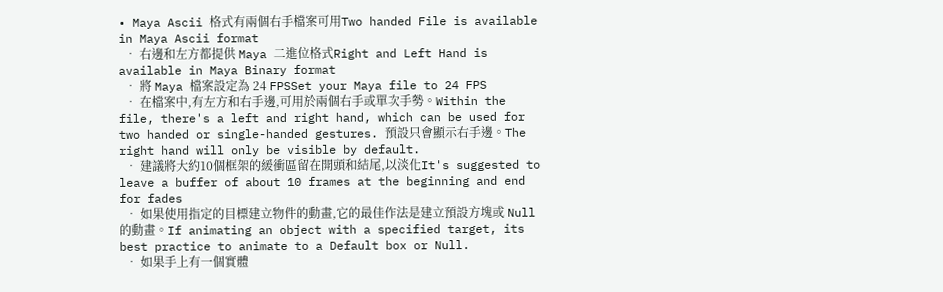• Maya Ascii 格式有兩個右手檔案可用Two handed File is available in Maya Ascii format
  • 右邊和左方都提供 Maya 二進位格式Right and Left Hand is available in Maya Binary format
  • 將 Maya 檔案設定為 24 FPSSet your Maya file to 24 FPS
  • 在檔案中,有左方和右手邊,可用於兩個右手或單次手勢。Within the file, there's a left and right hand, which can be used for two handed or single-handed gestures. 預設只會顯示右手邊。The right hand will only be visible by default.
  • 建議將大約10個框架的緩衝區留在開頭和結尾,以淡化It's suggested to leave a buffer of about 10 frames at the beginning and end for fades
  • 如果使用指定的目標建立物件的動畫,它的最佳作法是建立預設方塊或 Null 的動畫。If animating an object with a specified target, its best practice to animate to a Default box or Null.
  • 如果手上有一個實體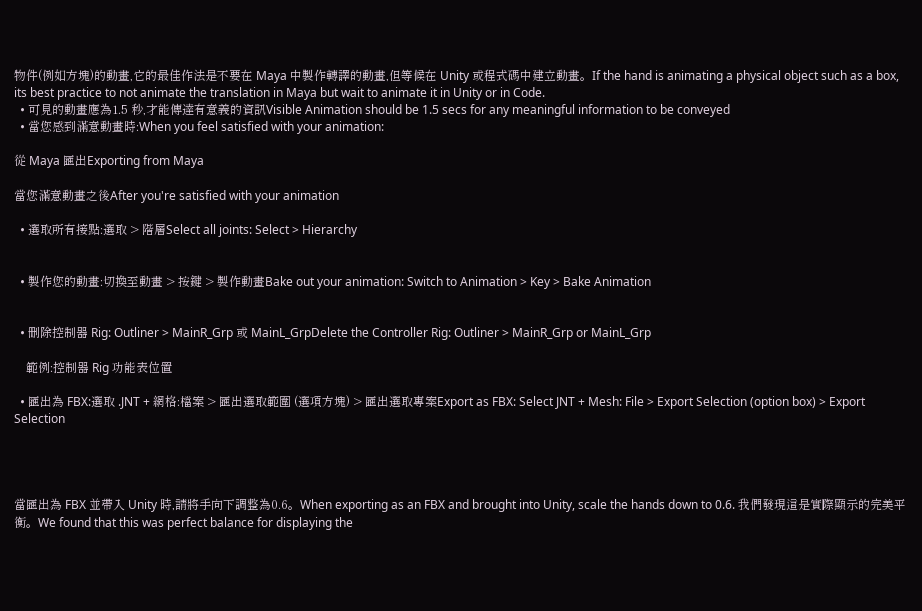物件(例如方塊)的動畫,它的最佳作法是不要在 Maya 中製作轉譯的動畫,但等候在 Unity 或程式碼中建立動畫。If the hand is animating a physical object such as a box, its best practice to not animate the translation in Maya but wait to animate it in Unity or in Code.
  • 可見的動畫應為1.5 秒,才能傳達有意義的資訊Visible Animation should be 1.5 secs for any meaningful information to be conveyed
  • 當您感到滿意動畫時:When you feel satisfied with your animation:

從 Maya 匯出Exporting from Maya

當您滿意動畫之後After you're satisfied with your animation

  • 選取所有接點:選取 > 階層Select all joints: Select > Hierarchy


  • 製作您的動畫:切換至動畫 > 按鍵 > 製作動畫Bake out your animation: Switch to Animation > Key > Bake Animation


  • 刪除控制器 Rig: Outliner > MainR_Grp 或 MainL_GrpDelete the Controller Rig: Outliner > MainR_Grp or MainL_Grp

    範例:控制器 Rig 功能表位置

  • 匯出為 FBX:選取 .JNT + 網格:檔案 > 匯出選取範圍 (選項方塊) > 匯出選取專案Export as FBX: Select JNT + Mesh: File > Export Selection (option box) > Export Selection




當匯出為 FBX 並帶入 Unity 時,請將手向下調整為0.6。When exporting as an FBX and brought into Unity, scale the hands down to 0.6. 我們發現這是實際顯示的完美平衡。We found that this was perfect balance for displaying the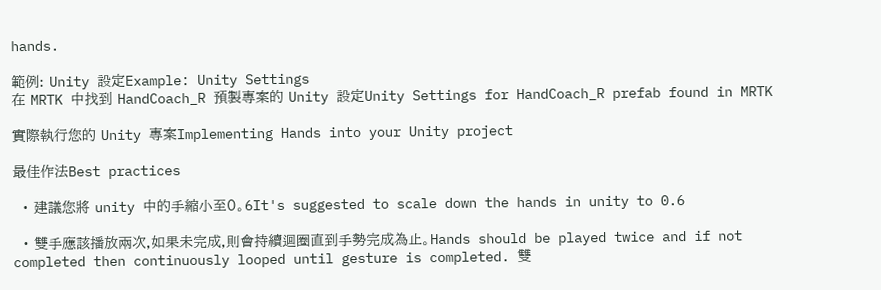hands.

範例: Unity 設定Example: Unity Settings
在 MRTK 中找到 HandCoach_R 預製專案的 Unity 設定Unity Settings for HandCoach_R prefab found in MRTK

實際執行您的 Unity 專案Implementing Hands into your Unity project

最佳作法Best practices

  • 建議您將 unity 中的手縮小至0。6It's suggested to scale down the hands in unity to 0.6

  • 雙手應該播放兩次,如果未完成,則會持續迴圈直到手勢完成為止。Hands should be played twice and if not completed then continuously looped until gesture is completed. 雙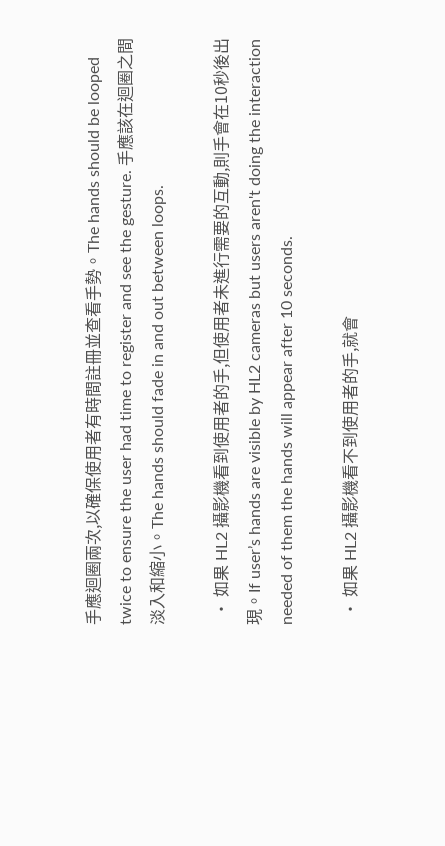手應迴圈兩次,以確保使用者有時間註冊並查看手勢。The hands should be looped twice to ensure the user had time to register and see the gesture. 手應該在迴圈之間淡入和縮小。The hands should fade in and out between loops.

  • 如果 HL2 攝影機看到使用者的手,但使用者未進行需要的互動,則手會在10秒後出現。If user’s hands are visible by HL2 cameras but users aren't doing the interaction needed of them the hands will appear after 10 seconds.

  • 如果 HL2 攝影機看不到使用者的手,就會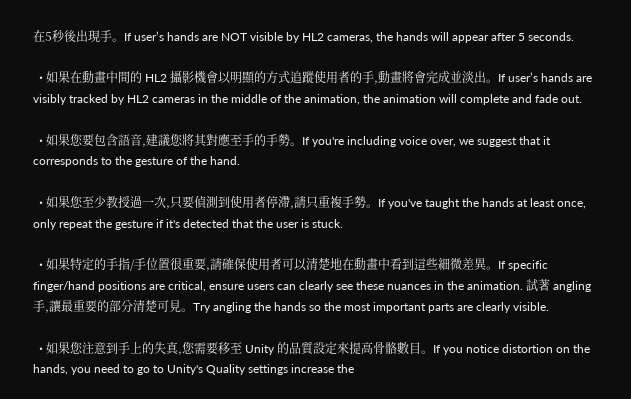在5秒後出現手。If user’s hands are NOT visible by HL2 cameras, the hands will appear after 5 seconds.

  • 如果在動畫中間的 HL2 攝影機會以明顯的方式追蹤使用者的手,動畫將會完成並淡出。If user’s hands are visibly tracked by HL2 cameras in the middle of the animation, the animation will complete and fade out.

  • 如果您要包含語音,建議您將其對應至手的手勢。If you're including voice over, we suggest that it corresponds to the gesture of the hand.

  • 如果您至少教授過一次,只要偵測到使用者停滯,請只重複手勢。If you've taught the hands at least once, only repeat the gesture if it's detected that the user is stuck.

  • 如果特定的手指/手位置很重要,請確保使用者可以清楚地在動畫中看到這些細微差異。If specific finger/hand positions are critical, ensure users can clearly see these nuances in the animation. 試著 angling 手,讓最重要的部分清楚可見。Try angling the hands so the most important parts are clearly visible.

  • 如果您注意到手上的失真,您需要移至 Unity 的品質設定來提高骨骼數目。If you notice distortion on the hands, you need to go to Unity's Quality settings increase the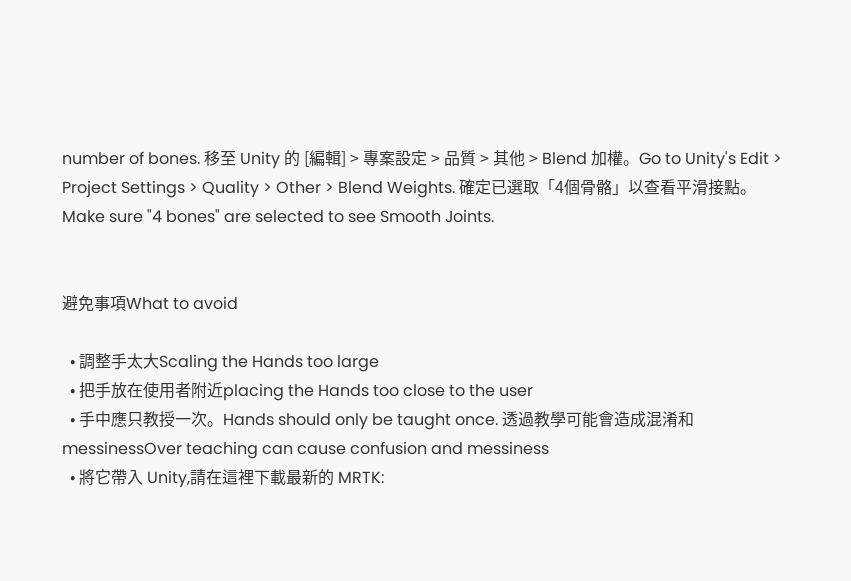number of bones. 移至 Unity 的 [編輯] > 專案設定 > 品質 > 其他 > Blend 加權。Go to Unity's Edit > Project Settings > Quality > Other > Blend Weights. 確定已選取「4個骨骼」以查看平滑接點。Make sure "4 bones" are selected to see Smooth Joints.


避免事項What to avoid

  • 調整手太大Scaling the Hands too large
  • 把手放在使用者附近placing the Hands too close to the user
  • 手中應只教授一次。Hands should only be taught once. 透過教學可能會造成混淆和 messinessOver teaching can cause confusion and messiness
  • 將它帶入 Unity,請在這裡下載最新的 MRTK: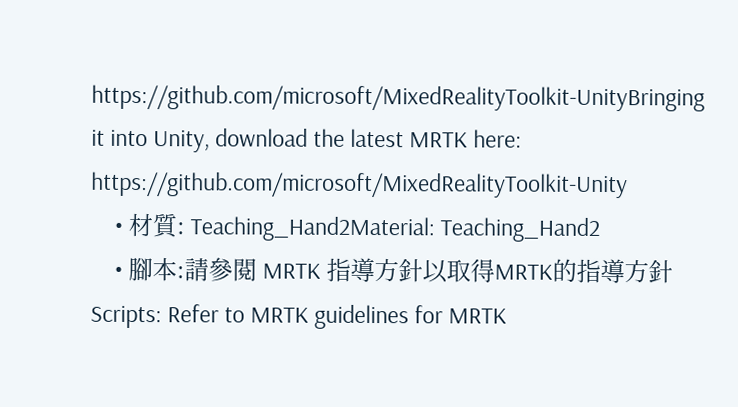https://github.com/microsoft/MixedRealityToolkit-UnityBringing it into Unity, download the latest MRTK here: https://github.com/microsoft/MixedRealityToolkit-Unity
    • 材質: Teaching_Hand2Material: Teaching_Hand2
    • 腳本:請參閱 MRTK 指導方針以取得MRTK的指導方針Scripts: Refer to MRTK guidelines for MRTK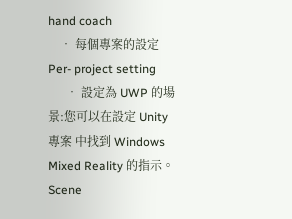hand coach
    • 每個專案的設定Per- project setting
      • 設定為 UWP 的場景:您可以在設定 Unity 專案 中找到 Windows Mixed Reality 的指示。Scene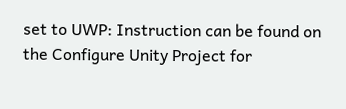set to UWP: Instruction can be found on the Configure Unity Project for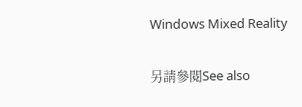Windows Mixed Reality

另請參閱See also